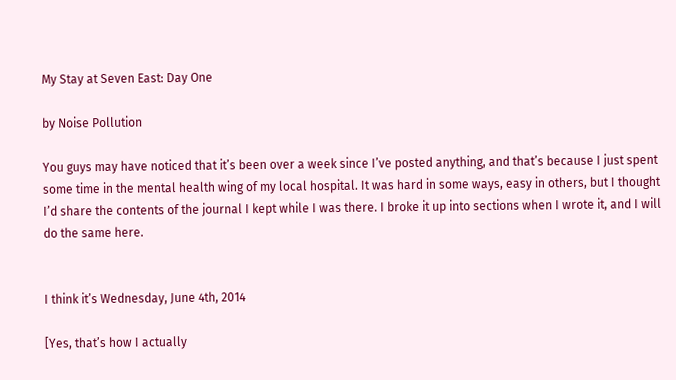My Stay at Seven East: Day One

by Noise Pollution

You guys may have noticed that it’s been over a week since I’ve posted anything, and that’s because I just spent some time in the mental health wing of my local hospital. It was hard in some ways, easy in others, but I thought I’d share the contents of the journal I kept while I was there. I broke it up into sections when I wrote it, and I will do the same here.


I think it’s Wednesday, June 4th, 2014

[Yes, that’s how I actually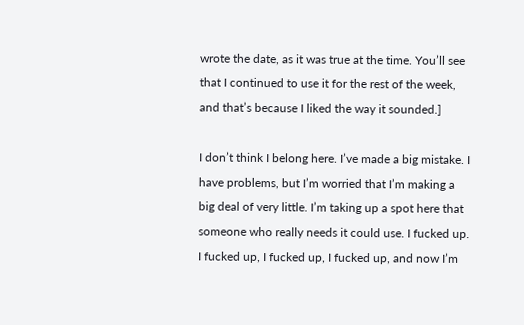wrote the date, as it was true at the time. You’ll see that I continued to use it for the rest of the week, and that’s because I liked the way it sounded.]

I don’t think I belong here. I’ve made a big mistake. I have problems, but I’m worried that I’m making a big deal of very little. I’m taking up a spot here that someone who really needs it could use. I fucked up. I fucked up, I fucked up, I fucked up, and now I’m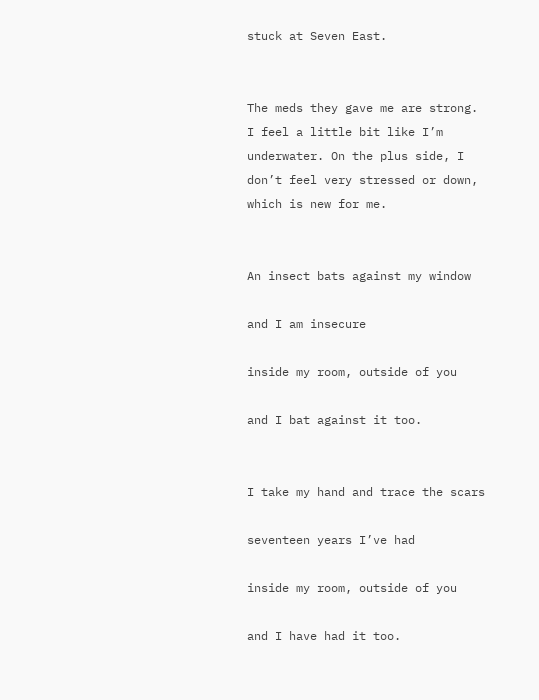stuck at Seven East.


The meds they gave me are strong. I feel a little bit like I’m underwater. On the plus side, I don’t feel very stressed or down, which is new for me.


An insect bats against my window

and I am insecure

inside my room, outside of you

and I bat against it too.


I take my hand and trace the scars

seventeen years I’ve had

inside my room, outside of you

and I have had it too.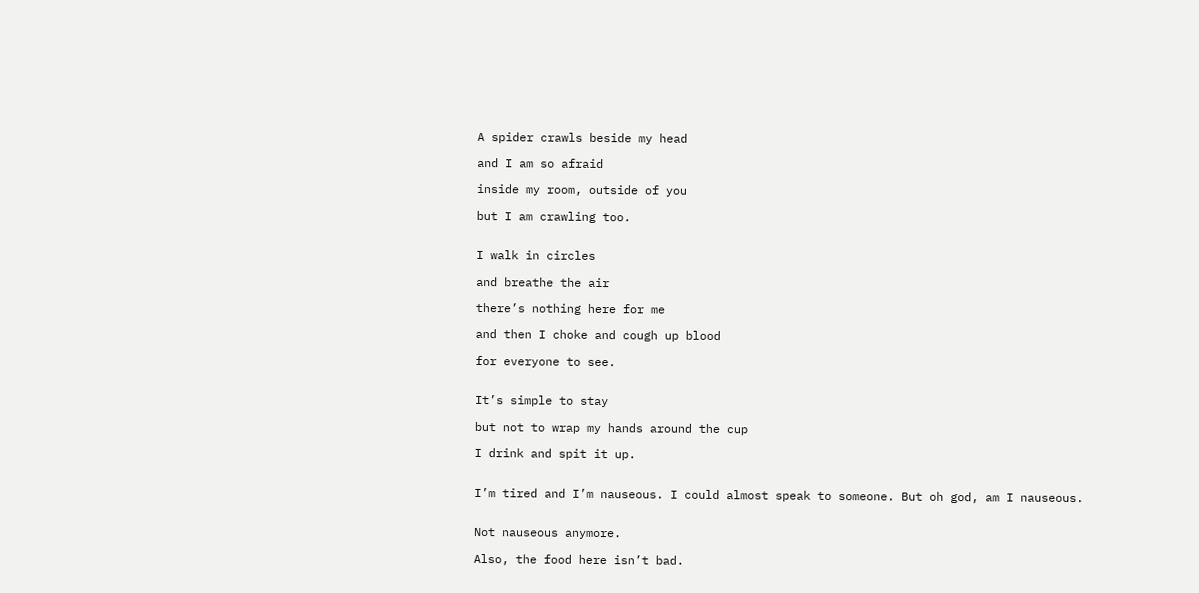A spider crawls beside my head

and I am so afraid

inside my room, outside of you

but I am crawling too.


I walk in circles

and breathe the air

there’s nothing here for me

and then I choke and cough up blood

for everyone to see.


It’s simple to stay

but not to wrap my hands around the cup

I drink and spit it up.


I’m tired and I’m nauseous. I could almost speak to someone. But oh god, am I nauseous.


Not nauseous anymore.

Also, the food here isn’t bad.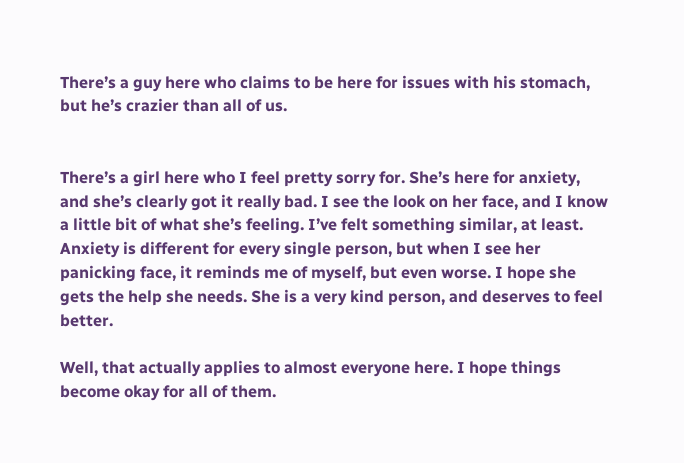There’s a guy here who claims to be here for issues with his stomach, but he’s crazier than all of us.


There’s a girl here who I feel pretty sorry for. She’s here for anxiety, and she’s clearly got it really bad. I see the look on her face, and I know a little bit of what she’s feeling. I’ve felt something similar, at least. Anxiety is different for every single person, but when I see her panicking face, it reminds me of myself, but even worse. I hope she gets the help she needs. She is a very kind person, and deserves to feel better.

Well, that actually applies to almost everyone here. I hope things become okay for all of them.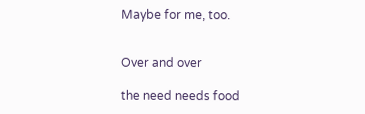Maybe for me, too.


Over and over

the need needs food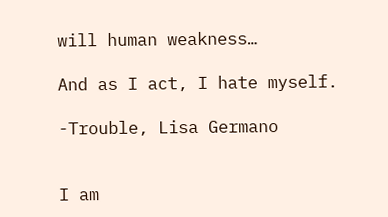will human weakness…

And as I act, I hate myself.

-Trouble, Lisa Germano


I am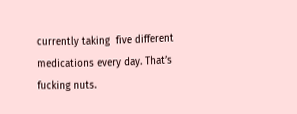currently taking  five different medications every day. That’s fucking nuts.